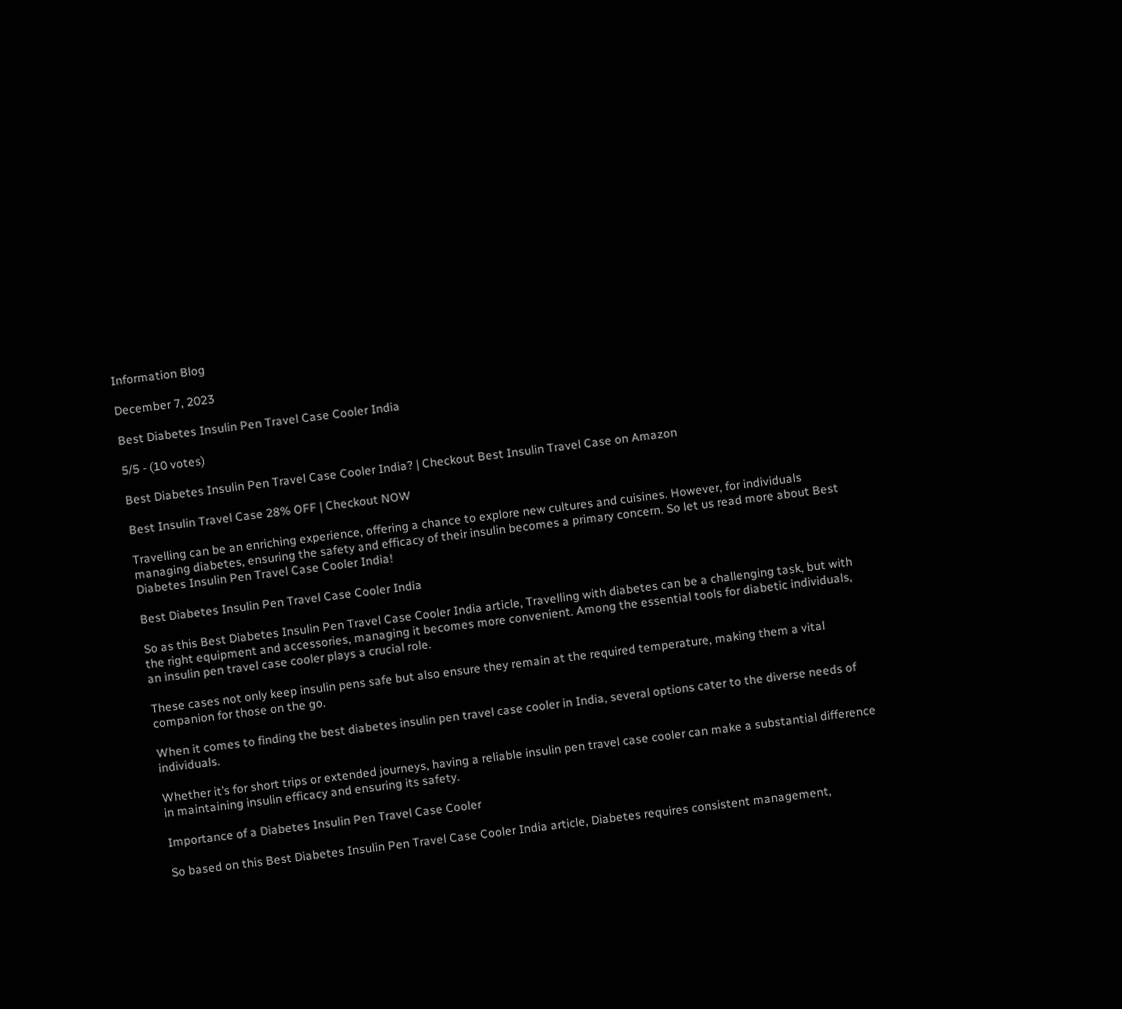Information Blog

December 7, 2023

Best Diabetes Insulin Pen Travel Case Cooler India

5/5 - (10 votes)

Best Diabetes Insulin Pen Travel Case Cooler India? | Checkout Best Insulin Travel Case on Amazon

Best Insulin Travel Case 28% OFF | Checkout NOW

Travelling can be an enriching experience, offering a chance to explore new cultures and cuisines. However, for individuals managing diabetes, ensuring the safety and efficacy of their insulin becomes a primary concern. So let us read more about Best Diabetes Insulin Pen Travel Case Cooler India!

Best Diabetes Insulin Pen Travel Case Cooler India

So as this Best Diabetes Insulin Pen Travel Case Cooler India article, Travelling with diabetes can be a challenging task, but with the right equipment and accessories, managing it becomes more convenient. Among the essential tools for diabetic individuals, an insulin pen travel case cooler plays a crucial role.

These cases not only keep insulin pens safe but also ensure they remain at the required temperature, making them a vital companion for those on the go.

When it comes to finding the best diabetes insulin pen travel case cooler in India, several options cater to the diverse needs of individuals.

Whether it’s for short trips or extended journeys, having a reliable insulin pen travel case cooler can make a substantial difference in maintaining insulin efficacy and ensuring its safety.

Importance of a Diabetes Insulin Pen Travel Case Cooler

So based on this Best Diabetes Insulin Pen Travel Case Cooler India article, Diabetes requires consistent management,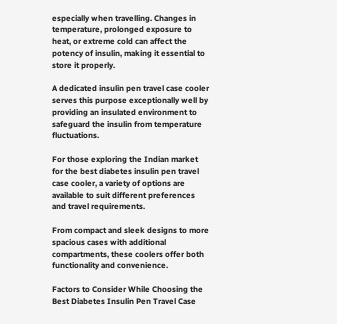especially when travelling. Changes in temperature, prolonged exposure to heat, or extreme cold can affect the potency of insulin, making it essential to store it properly.

A dedicated insulin pen travel case cooler serves this purpose exceptionally well by providing an insulated environment to safeguard the insulin from temperature fluctuations.

For those exploring the Indian market for the best diabetes insulin pen travel case cooler, a variety of options are available to suit different preferences and travel requirements.

From compact and sleek designs to more spacious cases with additional compartments, these coolers offer both functionality and convenience.

Factors to Consider While Choosing the Best Diabetes Insulin Pen Travel Case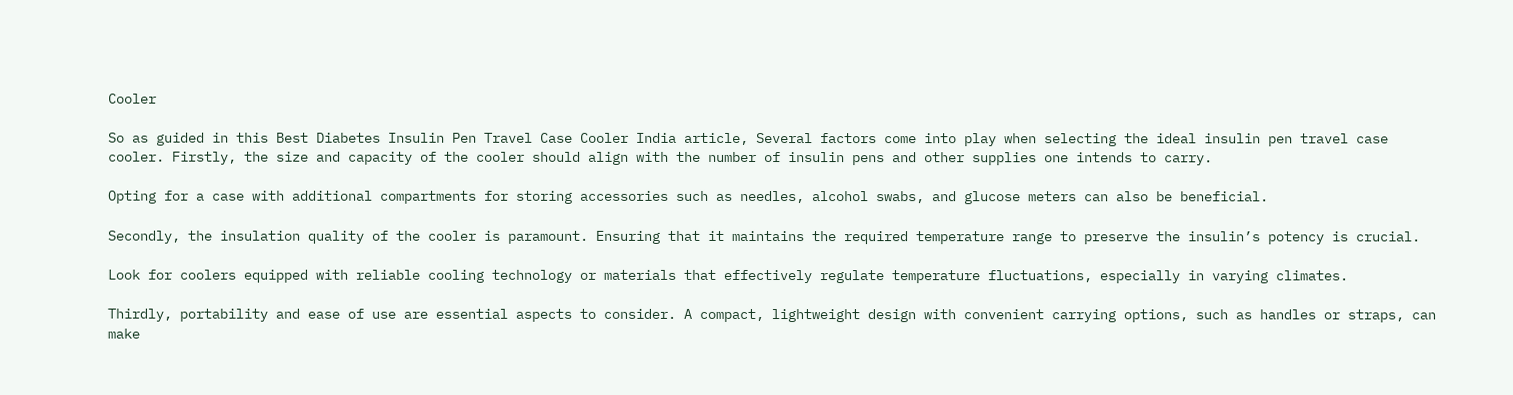Cooler

So as guided in this Best Diabetes Insulin Pen Travel Case Cooler India article, Several factors come into play when selecting the ideal insulin pen travel case cooler. Firstly, the size and capacity of the cooler should align with the number of insulin pens and other supplies one intends to carry.

Opting for a case with additional compartments for storing accessories such as needles, alcohol swabs, and glucose meters can also be beneficial.

Secondly, the insulation quality of the cooler is paramount. Ensuring that it maintains the required temperature range to preserve the insulin’s potency is crucial.

Look for coolers equipped with reliable cooling technology or materials that effectively regulate temperature fluctuations, especially in varying climates.

Thirdly, portability and ease of use are essential aspects to consider. A compact, lightweight design with convenient carrying options, such as handles or straps, can make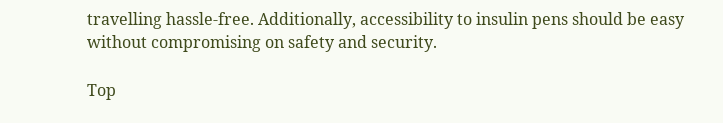travelling hassle-free. Additionally, accessibility to insulin pens should be easy without compromising on safety and security.

Top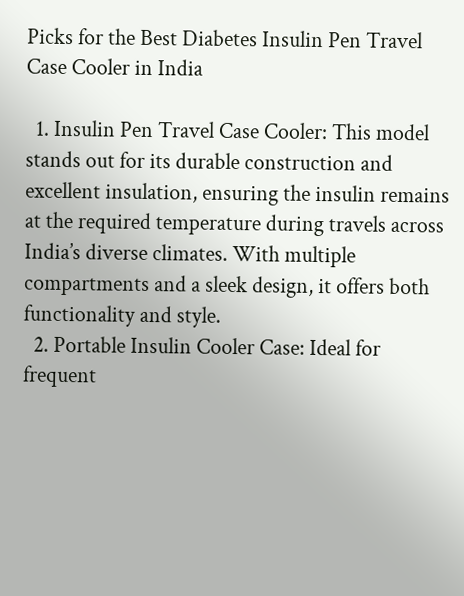Picks for the Best Diabetes Insulin Pen Travel Case Cooler in India

  1. Insulin Pen Travel Case Cooler: This model stands out for its durable construction and excellent insulation, ensuring the insulin remains at the required temperature during travels across India’s diverse climates. With multiple compartments and a sleek design, it offers both functionality and style.
  2. Portable Insulin Cooler Case: Ideal for frequent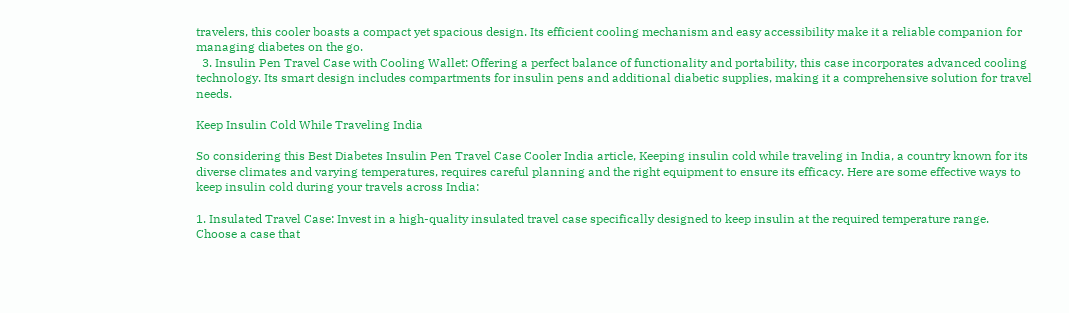travelers, this cooler boasts a compact yet spacious design. Its efficient cooling mechanism and easy accessibility make it a reliable companion for managing diabetes on the go.
  3. Insulin Pen Travel Case with Cooling Wallet: Offering a perfect balance of functionality and portability, this case incorporates advanced cooling technology. Its smart design includes compartments for insulin pens and additional diabetic supplies, making it a comprehensive solution for travel needs.

Keep Insulin Cold While Traveling India

So considering this Best Diabetes Insulin Pen Travel Case Cooler India article, Keeping insulin cold while traveling in India, a country known for its diverse climates and varying temperatures, requires careful planning and the right equipment to ensure its efficacy. Here are some effective ways to keep insulin cold during your travels across India:

1. Insulated Travel Case: Invest in a high-quality insulated travel case specifically designed to keep insulin at the required temperature range. Choose a case that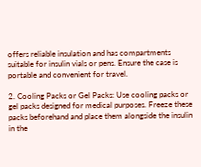offers reliable insulation and has compartments suitable for insulin vials or pens. Ensure the case is portable and convenient for travel.

2. Cooling Packs or Gel Packs: Use cooling packs or gel packs designed for medical purposes. Freeze these packs beforehand and place them alongside the insulin in the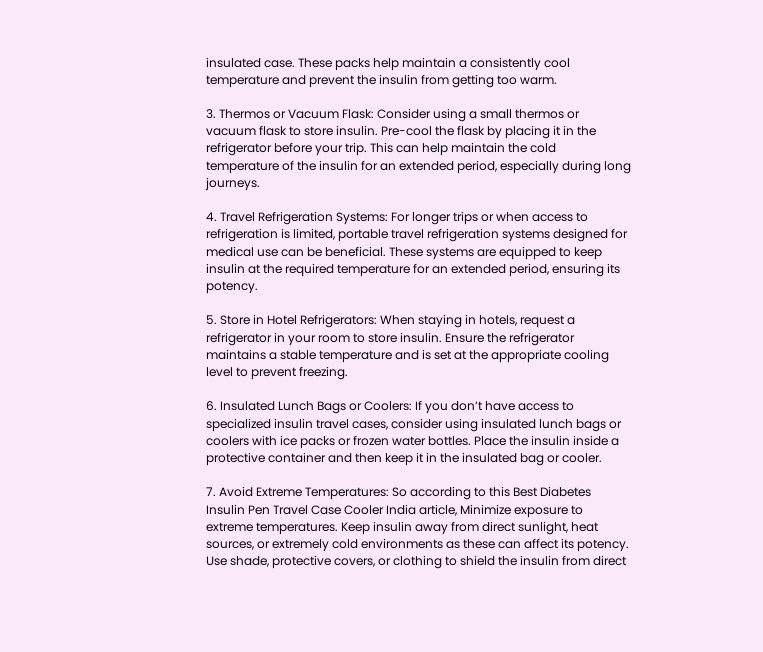insulated case. These packs help maintain a consistently cool temperature and prevent the insulin from getting too warm.

3. Thermos or Vacuum Flask: Consider using a small thermos or vacuum flask to store insulin. Pre-cool the flask by placing it in the refrigerator before your trip. This can help maintain the cold temperature of the insulin for an extended period, especially during long journeys.

4. Travel Refrigeration Systems: For longer trips or when access to refrigeration is limited, portable travel refrigeration systems designed for medical use can be beneficial. These systems are equipped to keep insulin at the required temperature for an extended period, ensuring its potency.

5. Store in Hotel Refrigerators: When staying in hotels, request a refrigerator in your room to store insulin. Ensure the refrigerator maintains a stable temperature and is set at the appropriate cooling level to prevent freezing.

6. Insulated Lunch Bags or Coolers: If you don’t have access to specialized insulin travel cases, consider using insulated lunch bags or coolers with ice packs or frozen water bottles. Place the insulin inside a protective container and then keep it in the insulated bag or cooler.

7. Avoid Extreme Temperatures: So according to this Best Diabetes Insulin Pen Travel Case Cooler India article, Minimize exposure to extreme temperatures. Keep insulin away from direct sunlight, heat sources, or extremely cold environments as these can affect its potency. Use shade, protective covers, or clothing to shield the insulin from direct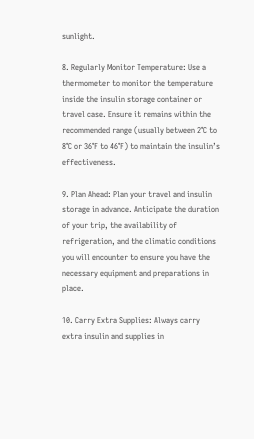sunlight.

8. Regularly Monitor Temperature: Use a thermometer to monitor the temperature inside the insulin storage container or travel case. Ensure it remains within the recommended range (usually between 2°C to 8°C or 36°F to 46°F) to maintain the insulin’s effectiveness.

9. Plan Ahead: Plan your travel and insulin storage in advance. Anticipate the duration of your trip, the availability of refrigeration, and the climatic conditions you will encounter to ensure you have the necessary equipment and preparations in place.

10. Carry Extra Supplies: Always carry extra insulin and supplies in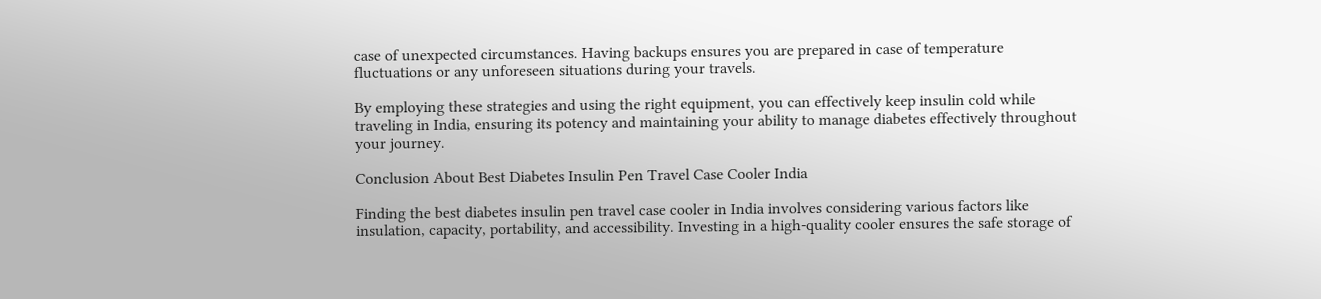case of unexpected circumstances. Having backups ensures you are prepared in case of temperature fluctuations or any unforeseen situations during your travels.

By employing these strategies and using the right equipment, you can effectively keep insulin cold while traveling in India, ensuring its potency and maintaining your ability to manage diabetes effectively throughout your journey.

Conclusion About Best Diabetes Insulin Pen Travel Case Cooler India

Finding the best diabetes insulin pen travel case cooler in India involves considering various factors like insulation, capacity, portability, and accessibility. Investing in a high-quality cooler ensures the safe storage of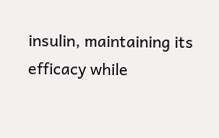insulin, maintaining its efficacy while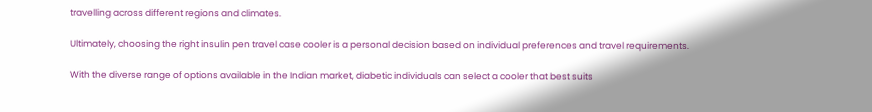travelling across different regions and climates.

Ultimately, choosing the right insulin pen travel case cooler is a personal decision based on individual preferences and travel requirements.

With the diverse range of options available in the Indian market, diabetic individuals can select a cooler that best suits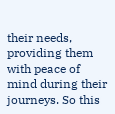their needs, providing them with peace of mind during their journeys. So this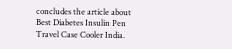concludes the article about Best Diabetes Insulin Pen Travel Case Cooler India.